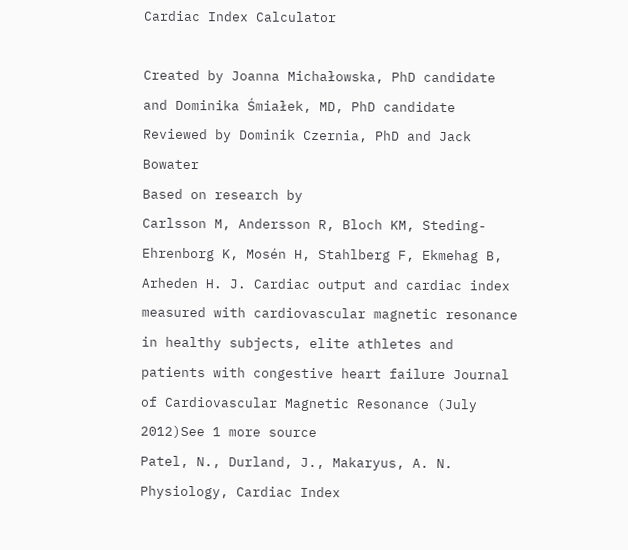Cardiac Index Calculator

Created by Joanna Michałowska, PhD candidate and Dominika Śmiałek, MD, PhD candidate
Reviewed by Dominik Czernia, PhD and Jack Bowater
Based on research by
Carlsson M, Andersson R, Bloch KM, Steding-Ehrenborg K, Mosén H, Stahlberg F, Ekmehag B, Arheden H. J. Cardiac output and cardiac index measured with cardiovascular magnetic resonance in healthy subjects, elite athletes and patients with congestive heart failure Journal of Cardiovascular Magnetic Resonance (July 2012)See 1 more source
Patel, N., Durland, J., Makaryus, A. N. Physiology, Cardiac Index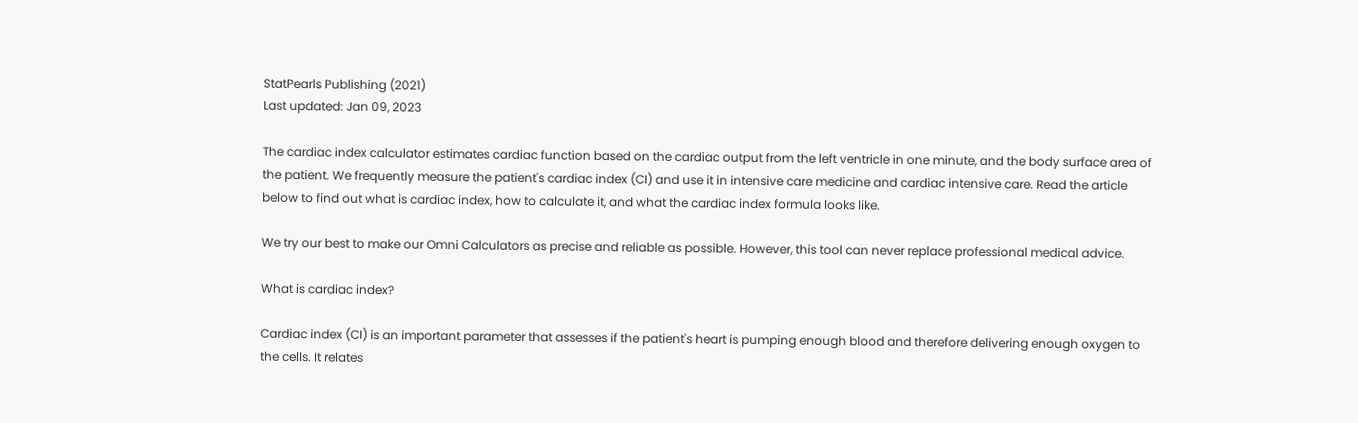StatPearls Publishing (2021)
Last updated: Jan 09, 2023

The cardiac index calculator estimates cardiac function based on the cardiac output from the left ventricle in one minute, and the body surface area of the patient. We frequently measure the patient's cardiac index (CI) and use it in intensive care medicine and cardiac intensive care. Read the article below to find out what is cardiac index, how to calculate it, and what the cardiac index formula looks like.

We try our best to make our Omni Calculators as precise and reliable as possible. However, this tool can never replace professional medical advice.

What is cardiac index?

Cardiac index (CI) is an important parameter that assesses if the patient's heart is pumping enough blood and therefore delivering enough oxygen to the cells. It relates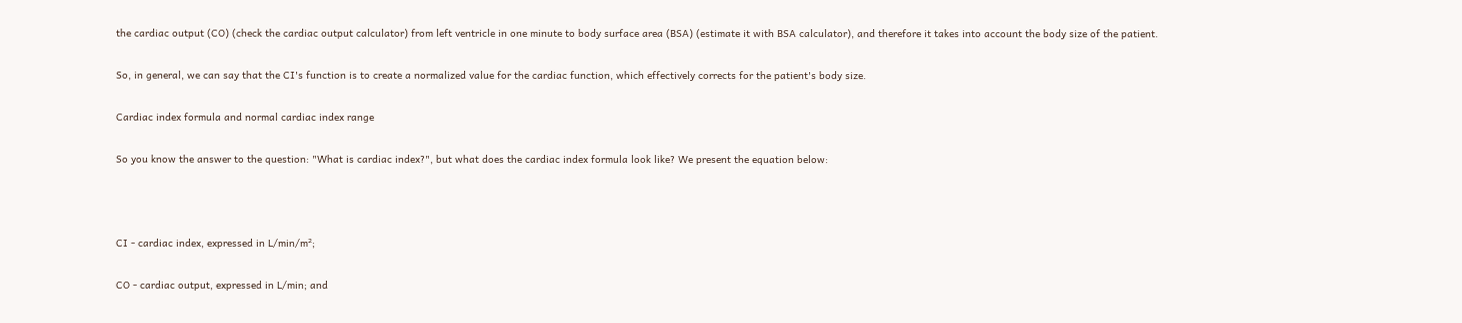the cardiac output (CO) (check the cardiac output calculator) from left ventricle in one minute to body surface area (BSA) (estimate it with BSA calculator), and therefore it takes into account the body size of the patient.

So, in general, we can say that the CI's function is to create a normalized value for the cardiac function, which effectively corrects for the patient's body size.

Cardiac index formula and normal cardiac index range

So you know the answer to the question: "What is cardiac index?", but what does the cardiac index formula look like? We present the equation below:



CI - cardiac index, expressed in L/min/m²;

CO - cardiac output, expressed in L/min; and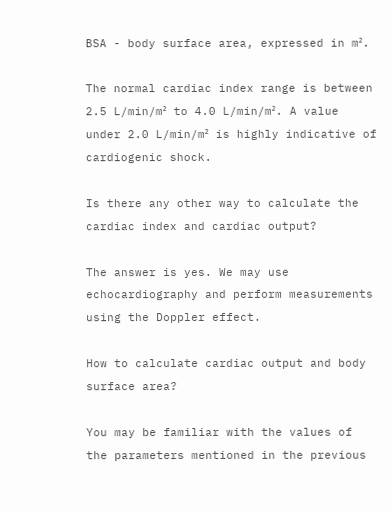BSA - body surface area, expressed in m².

The normal cardiac index range is between 2.5 L/min/m² to 4.0 L/min/m². A value under 2.0 L/min/m² is highly indicative of cardiogenic shock.

Is there any other way to calculate the cardiac index and cardiac output?

The answer is yes. We may use echocardiography and perform measurements using the Doppler effect.

How to calculate cardiac output and body surface area?

You may be familiar with the values of the parameters mentioned in the previous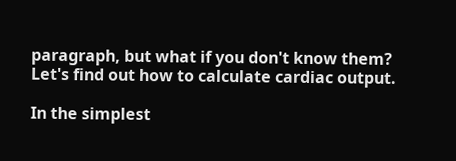paragraph, but what if you don't know them? Let's find out how to calculate cardiac output.

In the simplest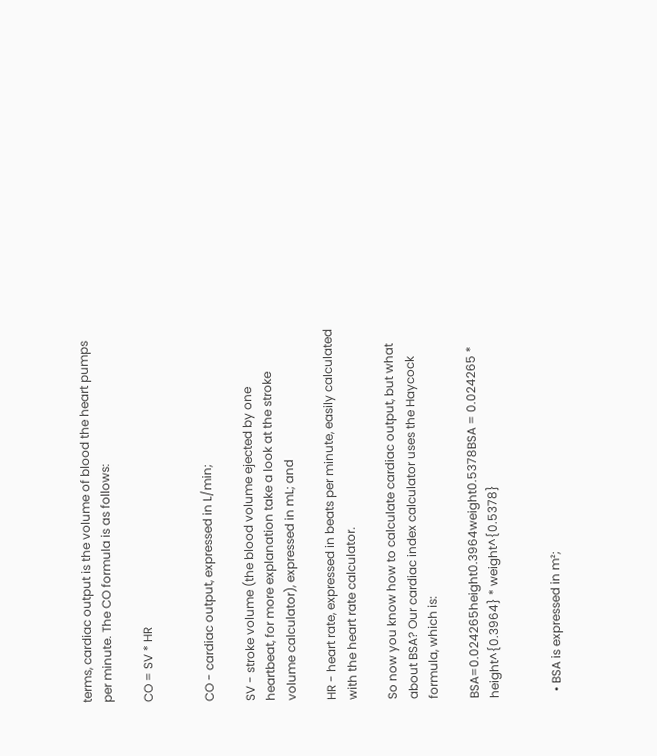terms, cardiac output is the volume of blood the heart pumps per minute. The CO formula is as follows:

CO = SV * HR


CO - cardiac output, expressed in L/min;

SV - stroke volume (the blood volume ejected by one heartbeat, for more explanation take a look at the stroke volume calculator), expressed in mL; and

HR - heart rate, expressed in beats per minute, easily calculated with the heart rate calculator.

So now you know how to calculate cardiac output, but what about BSA? Our cardiac index calculator uses the Haycock formula, which is:

BSA=0.024265height0.3964weight0.5378BSA = 0.024265 * height^{0.3964} * weight^{0.5378}


  • BSA is expressed in m²;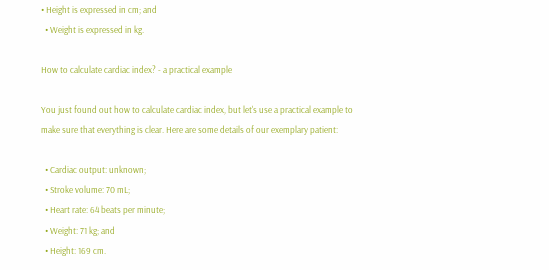• Height is expressed in cm; and
  • Weight is expressed in kg.

How to calculate cardiac index? - a practical example

You just found out how to calculate cardiac index, but let's use a practical example to make sure that everything is clear. Here are some details of our exemplary patient:

  • Cardiac output: unknown;
  • Stroke volume: 70 mL;
  • Heart rate: 64 beats per minute;
  • Weight: 71 kg; and
  • Height: 169 cm.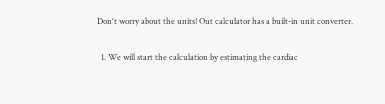Don't worry about the units! Out calculator has a built-in unit converter.

  1. We will start the calculation by estimating the cardiac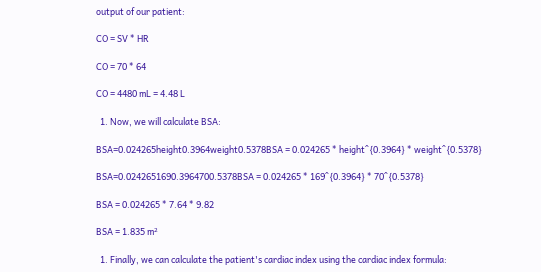output of our patient:

CO = SV * HR

CO = 70 * 64

CO = 4480 mL = 4.48 L

  1. Now, we will calculate BSA:

BSA=0.024265height0.3964weight0.5378BSA = 0.024265 * height^{0.3964} * weight^{0.5378}

BSA=0.0242651690.3964700.5378BSA = 0.024265 * 169^{0.3964} * 70^{0.5378}

BSA = 0.024265 * 7.64 * 9.82

BSA = 1.835 m²

  1. Finally, we can calculate the patient's cardiac index using the cardiac index formula: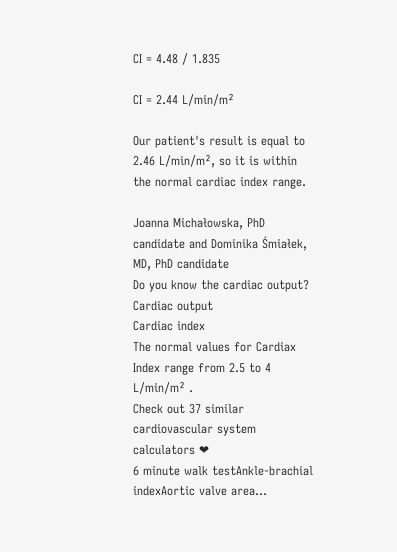CI = 4.48 / 1.835

CI = 2.44 L/min/m²

Our patient's result is equal to 2.46 L/min/m², so it is within the normal cardiac index range.

Joanna Michałowska, PhD candidate and Dominika Śmiałek, MD, PhD candidate
Do you know the cardiac output?
Cardiac output
Cardiac index
The normal values for Cardiax Index range from 2.5 to 4 L/min/m² .
Check out 37 similar cardiovascular system calculators ❤
6 minute walk testAnkle-brachial indexAortic valve area…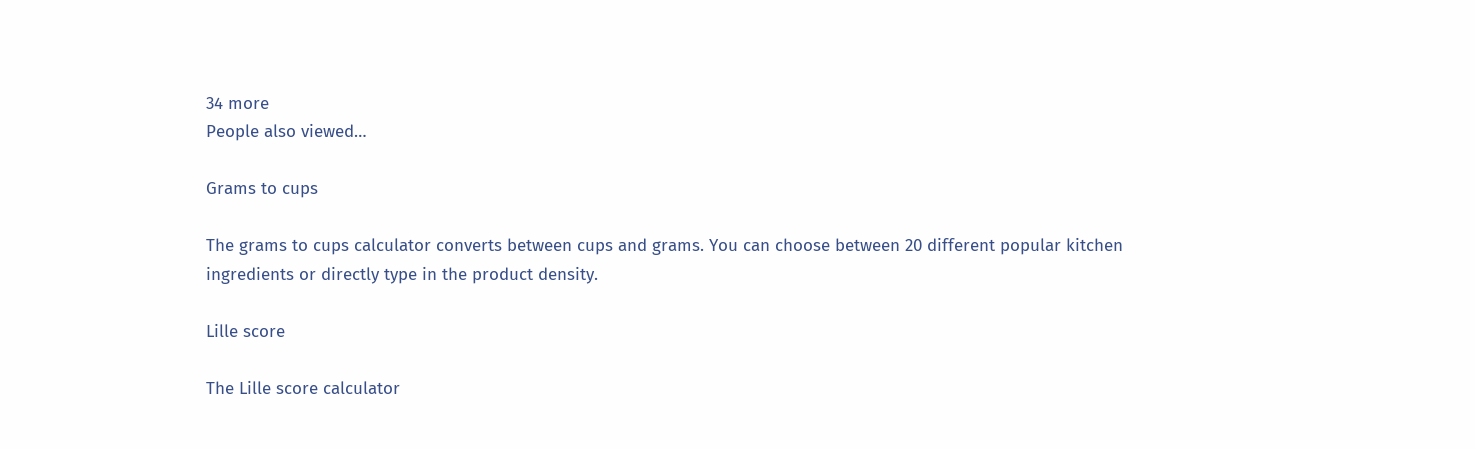34 more
People also viewed…

Grams to cups

The grams to cups calculator converts between cups and grams. You can choose between 20 different popular kitchen ingredients or directly type in the product density.

Lille score

The Lille score calculator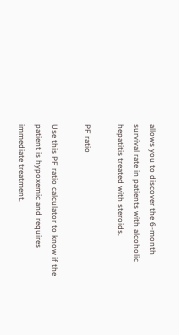allows you to discover the 6-month survival rate in patients with alcoholic hepatitis treated with steroids.

PF ratio

Use this PF ratio calculator to know if the patient is hypoxemic and requires immediate treatment.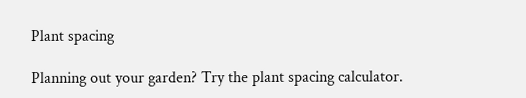Plant spacing

Planning out your garden? Try the plant spacing calculator.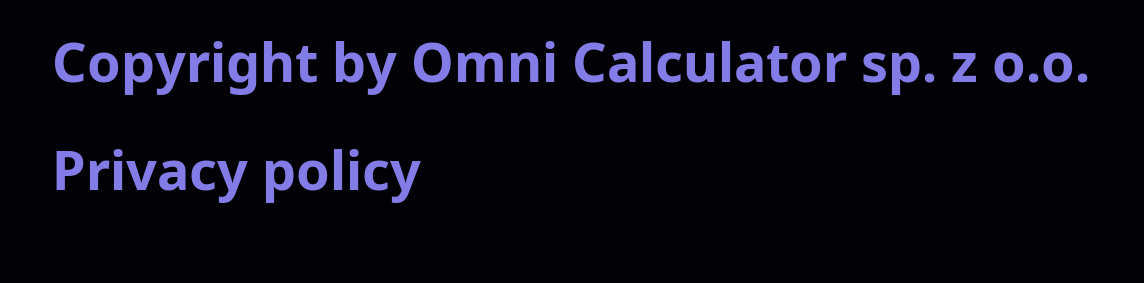Copyright by Omni Calculator sp. z o.o.
Privacy policy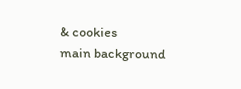& cookies
main background